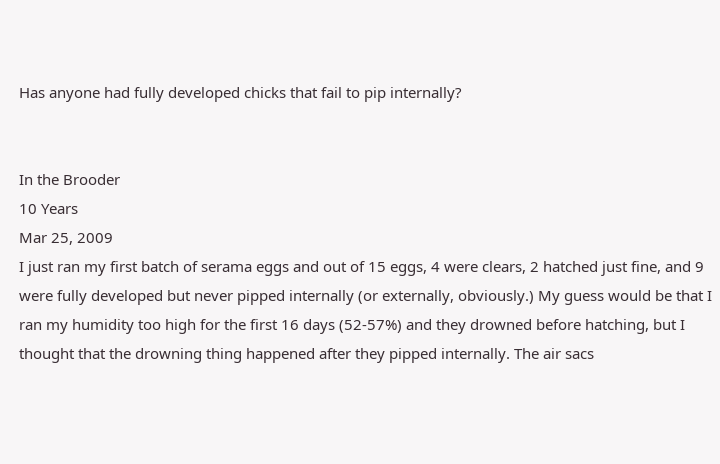Has anyone had fully developed chicks that fail to pip internally?


In the Brooder
10 Years
Mar 25, 2009
I just ran my first batch of serama eggs and out of 15 eggs, 4 were clears, 2 hatched just fine, and 9 were fully developed but never pipped internally (or externally, obviously.) My guess would be that I ran my humidity too high for the first 16 days (52-57%) and they drowned before hatching, but I thought that the drowning thing happened after they pipped internally. The air sacs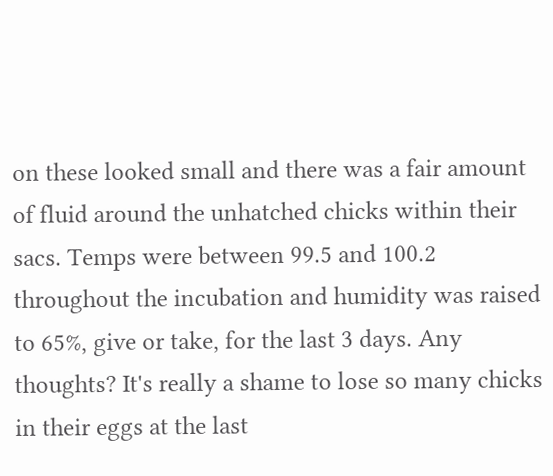on these looked small and there was a fair amount of fluid around the unhatched chicks within their sacs. Temps were between 99.5 and 100.2 throughout the incubation and humidity was raised to 65%, give or take, for the last 3 days. Any thoughts? It's really a shame to lose so many chicks in their eggs at the last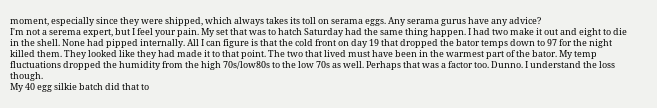moment, especially since they were shipped, which always takes its toll on serama eggs. Any serama gurus have any advice?
I'm not a serema expert, but I feel your pain. My set that was to hatch Saturday had the same thing happen. I had two make it out and eight to die in the shell. None had pipped internally. All I can figure is that the cold front on day 19 that dropped the bator temps down to 97 for the night killed them. They looked like they had made it to that point. The two that lived must have been in the warmest part of the bator. My temp fluctuations dropped the humidity from the high 70s/low80s to the low 70s as well. Perhaps that was a factor too. Dunno. I understand the loss though.
My 40 egg silkie batch did that to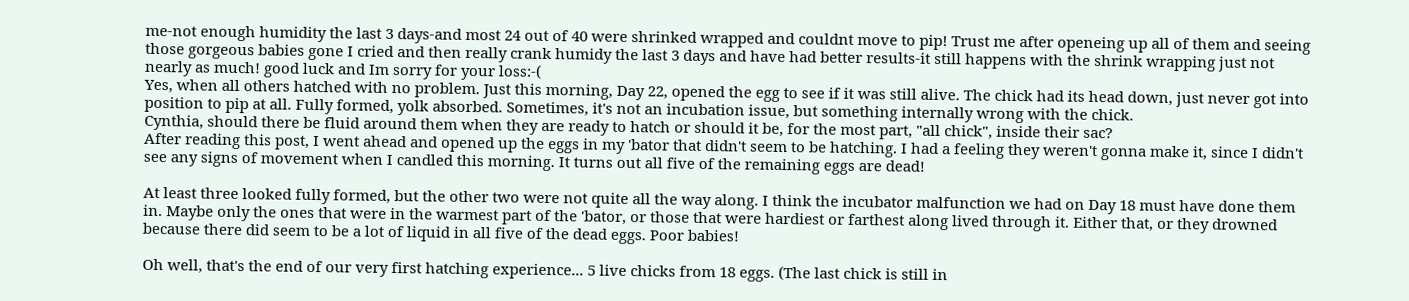me-not enough humidity the last 3 days-and most 24 out of 40 were shrinked wrapped and couldnt move to pip! Trust me after openeing up all of them and seeing those gorgeous babies gone I cried and then really crank humidy the last 3 days and have had better results-it still happens with the shrink wrapping just not nearly as much! good luck and Im sorry for your loss:-(
Yes, when all others hatched with no problem. Just this morning, Day 22, opened the egg to see if it was still alive. The chick had its head down, just never got into position to pip at all. Fully formed, yolk absorbed. Sometimes, it's not an incubation issue, but something internally wrong with the chick.
Cynthia, should there be fluid around them when they are ready to hatch or should it be, for the most part, "all chick", inside their sac?
After reading this post, I went ahead and opened up the eggs in my 'bator that didn't seem to be hatching. I had a feeling they weren't gonna make it, since I didn't see any signs of movement when I candled this morning. It turns out all five of the remaining eggs are dead!

At least three looked fully formed, but the other two were not quite all the way along. I think the incubator malfunction we had on Day 18 must have done them in. Maybe only the ones that were in the warmest part of the 'bator, or those that were hardiest or farthest along lived through it. Either that, or they drowned because there did seem to be a lot of liquid in all five of the dead eggs. Poor babies!

Oh well, that's the end of our very first hatching experience... 5 live chicks from 18 eggs. (The last chick is still in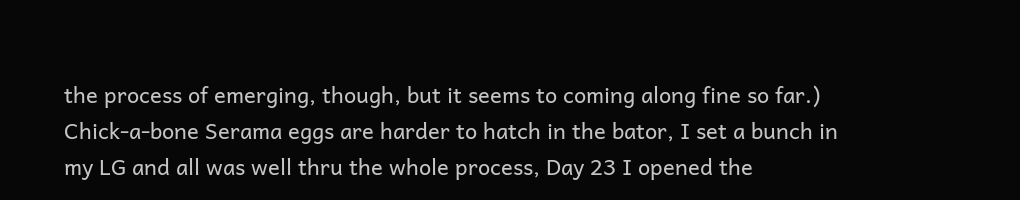the process of emerging, though, but it seems to coming along fine so far.)
Chick-a-bone Serama eggs are harder to hatch in the bator, I set a bunch in my LG and all was well thru the whole process, Day 23 I opened the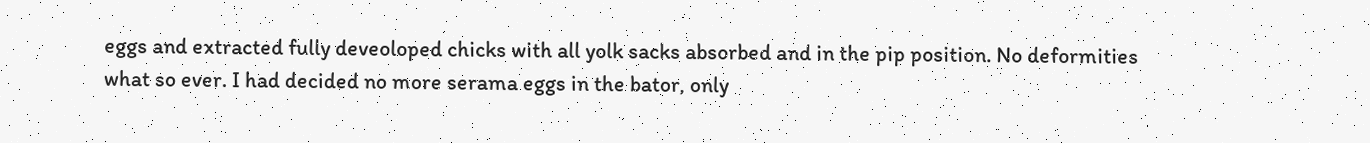eggs and extracted fully deveoloped chicks with all yolk sacks absorbed and in the pip position. No deformities what so ever. I had decided no more serama eggs in the bator, only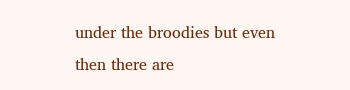under the broodies but even then there are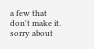a few that don't make it. sorry about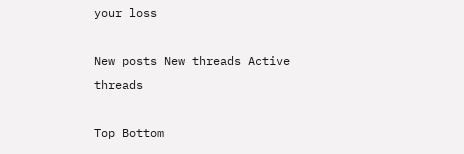your loss

New posts New threads Active threads

Top Bottom